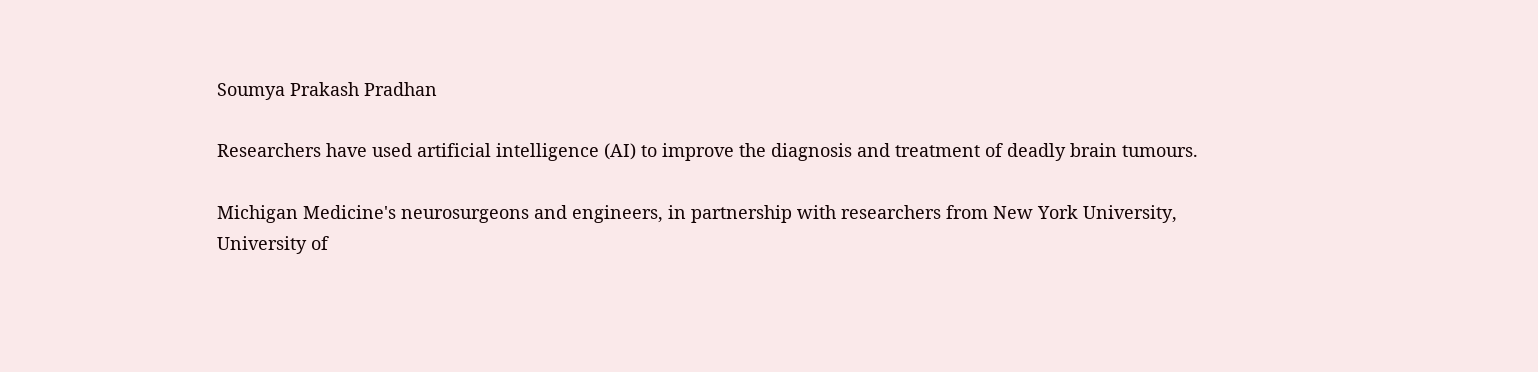Soumya Prakash Pradhan

Researchers have used artificial intelligence (AI) to improve the diagnosis and treatment of deadly brain tumours.

Michigan Medicine's neurosurgeons and engineers, in partnership with researchers from New York University, University of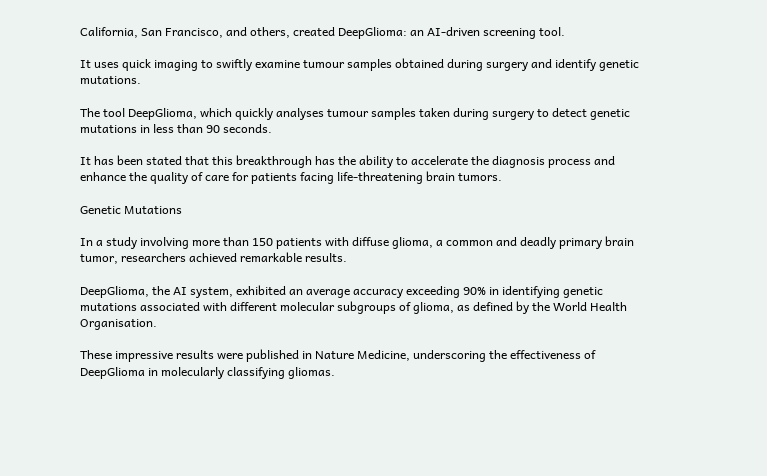California, San Francisco, and others, created DeepGlioma: an AI-driven screening tool.

It uses quick imaging to swiftly examine tumour samples obtained during surgery and identify genetic mutations.

The tool DeepGlioma, which quickly analyses tumour samples taken during surgery to detect genetic mutations in less than 90 seconds.

It has been stated that this breakthrough has the ability to accelerate the diagnosis process and enhance the quality of care for patients facing life-threatening brain tumors.

Genetic Mutations

In a study involving more than 150 patients with diffuse glioma, a common and deadly primary brain tumor, researchers achieved remarkable results.

DeepGlioma, the AI system, exhibited an average accuracy exceeding 90% in identifying genetic mutations associated with different molecular subgroups of glioma, as defined by the World Health Organisation.

These impressive results were published in Nature Medicine, underscoring the effectiveness of DeepGlioma in molecularly classifying gliomas.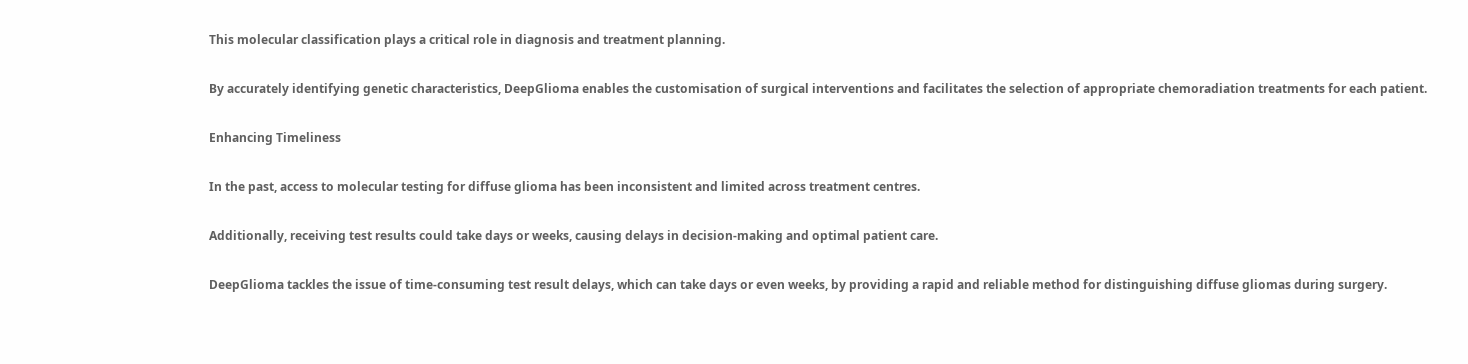This molecular classification plays a critical role in diagnosis and treatment planning.

By accurately identifying genetic characteristics, DeepGlioma enables the customisation of surgical interventions and facilitates the selection of appropriate chemoradiation treatments for each patient.

Enhancing Timeliness

In the past, access to molecular testing for diffuse glioma has been inconsistent and limited across treatment centres.

Additionally, receiving test results could take days or weeks, causing delays in decision-making and optimal patient care.

DeepGlioma tackles the issue of time-consuming test result delays, which can take days or even weeks, by providing a rapid and reliable method for distinguishing diffuse gliomas during surgery.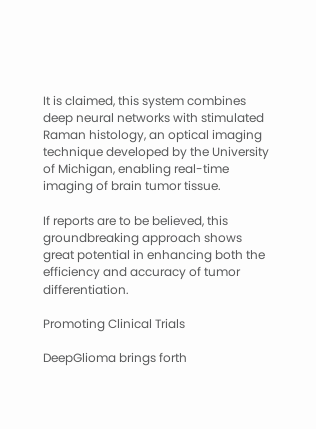It is claimed, this system combines deep neural networks with stimulated Raman histology, an optical imaging technique developed by the University of Michigan, enabling real-time imaging of brain tumor tissue.

If reports are to be believed, this groundbreaking approach shows great potential in enhancing both the efficiency and accuracy of tumor differentiation.

Promoting Clinical Trials

DeepGlioma brings forth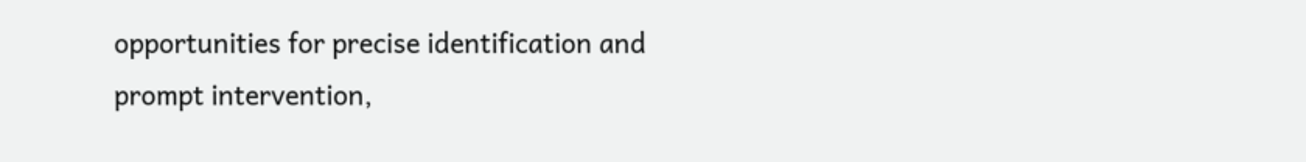opportunities for precise identification and prompt intervention,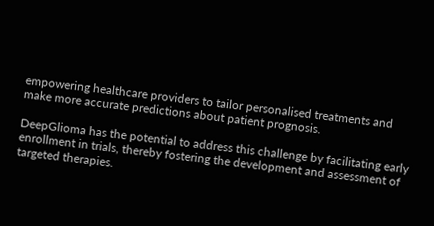empowering healthcare providers to tailor personalised treatments and make more accurate predictions about patient prognosis.

DeepGlioma has the potential to address this challenge by facilitating early enrollment in trials, thereby fostering the development and assessment of targeted therapies.